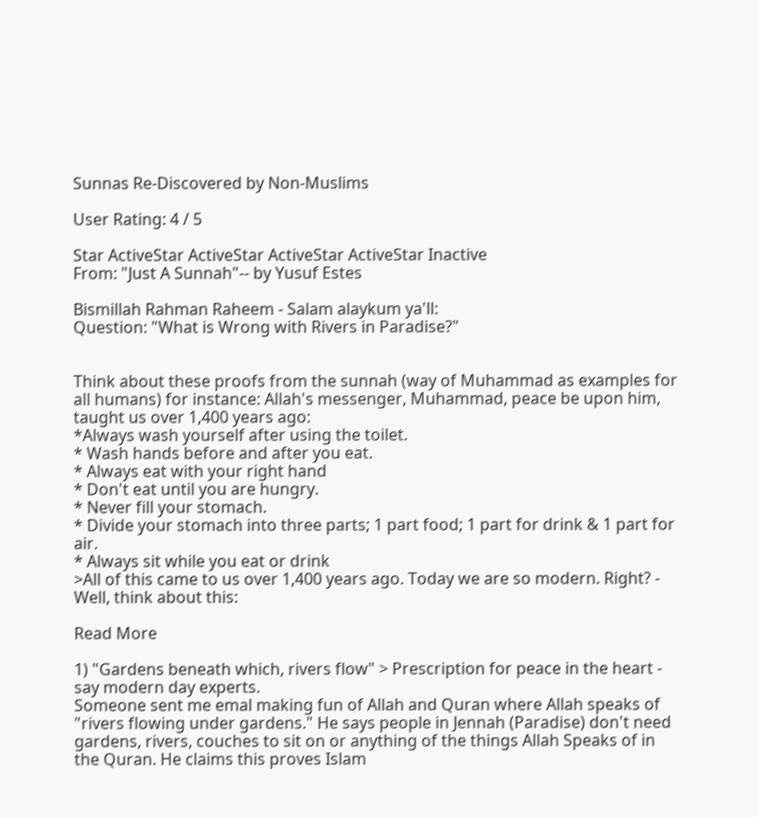Sunnas Re-Discovered by Non-Muslims

User Rating: 4 / 5

Star ActiveStar ActiveStar ActiveStar ActiveStar Inactive
From: "Just A Sunnah"-- by Yusuf Estes

Bismillah Rahman Raheem - Salam alaykum ya'll:
Question: "What is Wrong with Rivers in Paradise?"


Think about these proofs from the sunnah (way of Muhammad as examples for all humans) for instance: Allah's messenger, Muhammad, peace be upon him, taught us over 1,400 years ago:
*Always wash yourself after using the toilet.
* Wash hands before and after you eat.
* Always eat with your right hand
* Don't eat until you are hungry.
* Never fill your stomach.
* Divide your stomach into three parts; 1 part food; 1 part for drink & 1 part for air.
* Always sit while you eat or drink
>All of this came to us over 1,400 years ago. Today we are so modern. Right? - Well, think about this:

Read More

1) "Gardens beneath which, rivers flow" > Prescription for peace in the heart - say modern day experts.
Someone sent me emal making fun of Allah and Quran where Allah speaks of "rivers flowing under gardens." He says people in Jennah (Paradise) don't need gardens, rivers, couches to sit on or anything of the things Allah Speaks of in the Quran. He claims this proves Islam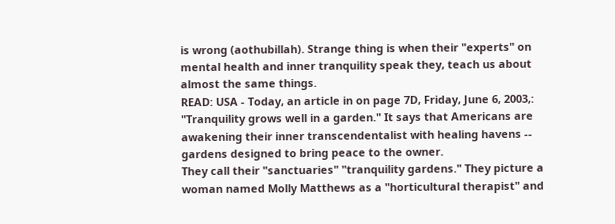is wrong (aothubillah). Strange thing is when their "experts" on mental health and inner tranquility speak they, teach us about almost the same things.
READ: USA - Today, an article in on page 7D, Friday, June 6, 2003,: "Tranquility grows well in a garden." It says that Americans are awakening their inner transcendentalist with healing havens -- gardens designed to bring peace to the owner.
They call their "sanctuaries" "tranquility gardens." They picture a woman named Molly Matthews as a "horticultural therapist" and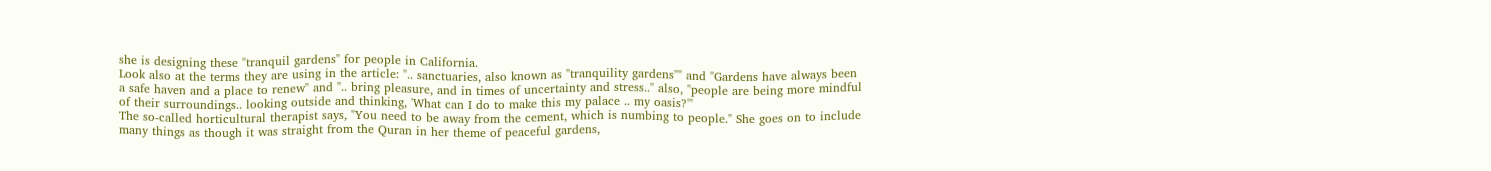she is designing these "tranquil gardens" for people in California.
Look also at the terms they are using in the article: ".. sanctuaries, also known as "tranquility gardens"" and "Gardens have always been a safe haven and a place to renew" and ".. bring pleasure, and in times of uncertainty and stress.." also, "people are being more mindful of their surroundings.. looking outside and thinking, 'What can I do to make this my palace .. my oasis?'"
The so-called horticultural therapist says, "You need to be away from the cement, which is numbing to people." She goes on to include many things as though it was straight from the Quran in her theme of peaceful gardens,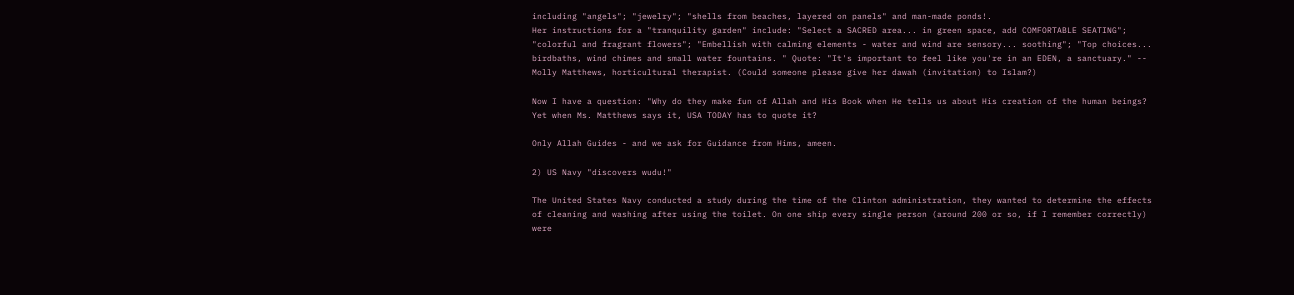including "angels"; "jewelry"; "shells from beaches, layered on panels" and man-made ponds!.
Her instructions for a "tranquility garden" include: "Select a SACRED area... in green space, add COMFORTABLE SEATING"; "colorful and fragrant flowers"; "Embellish with calming elements - water and wind are sensory... soothing"; "Top choices... birdbaths, wind chimes and small water fountains. " Quote: "It's important to feel like you're in an EDEN, a sanctuary." -- Molly Matthews, horticultural therapist. (Could someone please give her dawah (invitation) to Islam?)

Now I have a question: "Why do they make fun of Allah and His Book when He tells us about His creation of the human beings? Yet when Ms. Matthews says it, USA TODAY has to quote it?

Only Allah Guides - and we ask for Guidance from Hims, ameen.

2) US Navy "discovers wudu!"

The United States Navy conducted a study during the time of the Clinton administration, they wanted to determine the effects of cleaning and washing after using the toilet. On one ship every single person (around 200 or so, if I remember correctly) were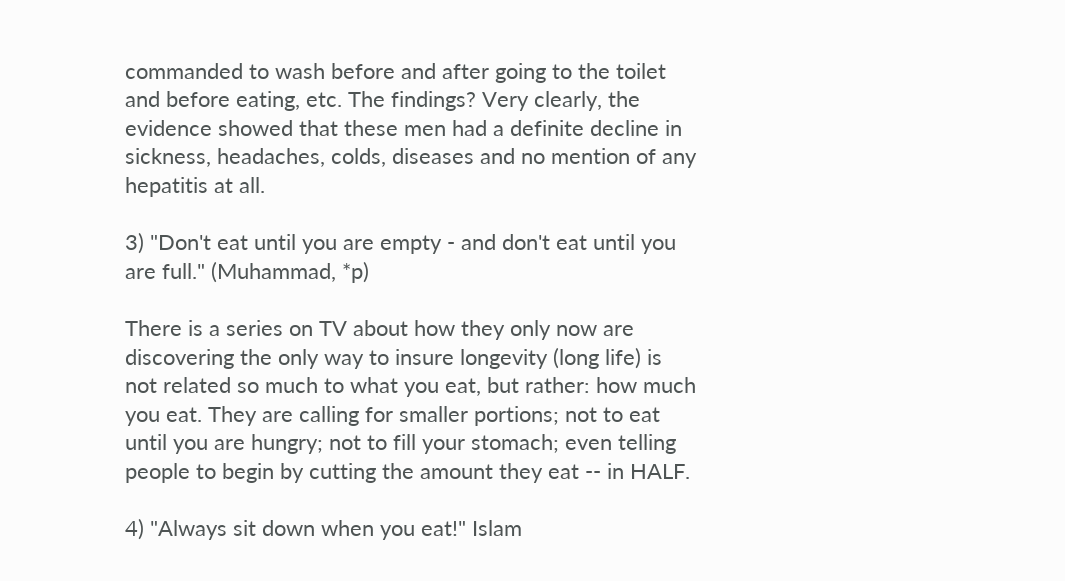commanded to wash before and after going to the toilet and before eating, etc. The findings? Very clearly, the evidence showed that these men had a definite decline in sickness, headaches, colds, diseases and no mention of any hepatitis at all.

3) "Don't eat until you are empty - and don't eat until you are full." (Muhammad, *p)

There is a series on TV about how they only now are discovering the only way to insure longevity (long life) is not related so much to what you eat, but rather: how much you eat. They are calling for smaller portions; not to eat until you are hungry; not to fill your stomach; even telling people to begin by cutting the amount they eat -- in HALF.

4) "Always sit down when you eat!" Islam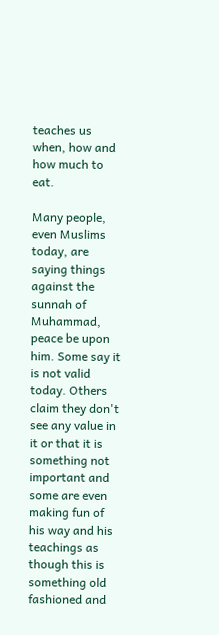teaches us when, how and how much to eat.

Many people, even Muslims today, are saying things against the sunnah of Muhammad, peace be upon him. Some say it is not valid today. Others claim they don't see any value in it or that it is something not important and some are even making fun of his way and his teachings as though this is something old fashioned and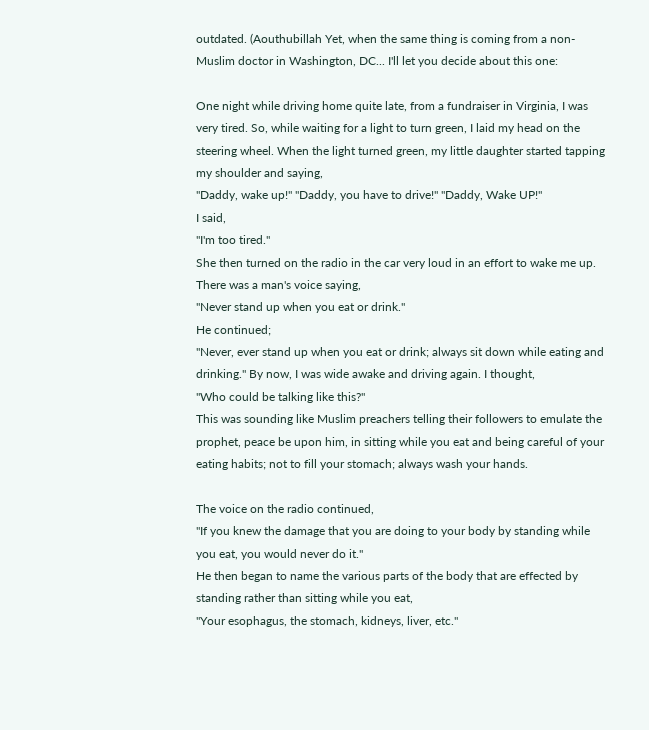outdated. (Aouthubillah Yet, when the same thing is coming from a non-Muslim doctor in Washington, DC... I'll let you decide about this one:

One night while driving home quite late, from a fundraiser in Virginia, I was very tired. So, while waiting for a light to turn green, I laid my head on the steering wheel. When the light turned green, my little daughter started tapping my shoulder and saying,
"Daddy, wake up!" "Daddy, you have to drive!" "Daddy, Wake UP!"
I said,
"I'm too tired."
She then turned on the radio in the car very loud in an effort to wake me up. There was a man's voice saying,
"Never stand up when you eat or drink."
He continued;
"Never, ever stand up when you eat or drink; always sit down while eating and drinking." By now, I was wide awake and driving again. I thought,
"Who could be talking like this?"
This was sounding like Muslim preachers telling their followers to emulate the prophet, peace be upon him, in sitting while you eat and being careful of your eating habits; not to fill your stomach; always wash your hands.

The voice on the radio continued,
"If you knew the damage that you are doing to your body by standing while you eat, you would never do it."
He then began to name the various parts of the body that are effected by standing rather than sitting while you eat,
"Your esophagus, the stomach, kidneys, liver, etc."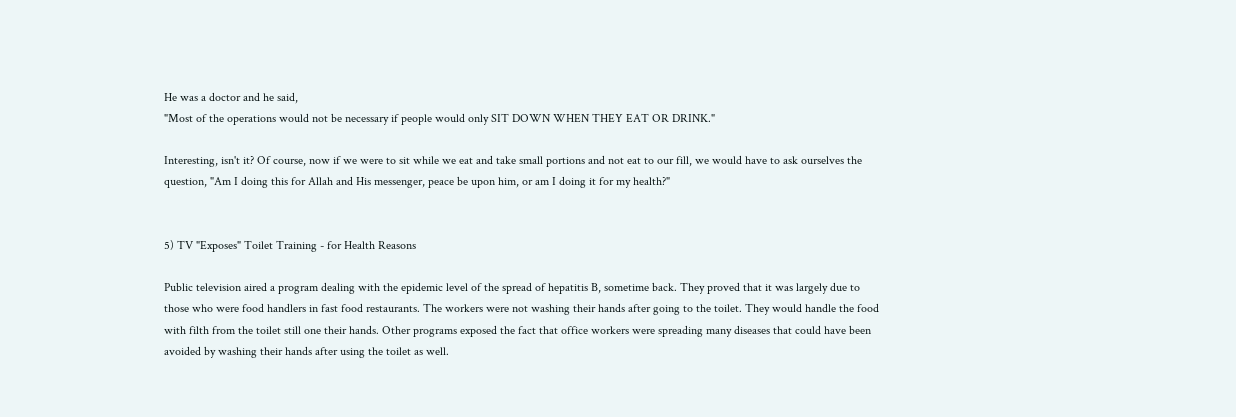He was a doctor and he said,
"Most of the operations would not be necessary if people would only SIT DOWN WHEN THEY EAT OR DRINK."

Interesting, isn't it? Of course, now if we were to sit while we eat and take small portions and not eat to our fill, we would have to ask ourselves the question, "Am I doing this for Allah and His messenger, peace be upon him, or am I doing it for my health?"


5) TV "Exposes" Toilet Training - for Health Reasons

Public television aired a program dealing with the epidemic level of the spread of hepatitis B, sometime back. They proved that it was largely due to those who were food handlers in fast food restaurants. The workers were not washing their hands after going to the toilet. They would handle the food with filth from the toilet still one their hands. Other programs exposed the fact that office workers were spreading many diseases that could have been avoided by washing their hands after using the toilet as well.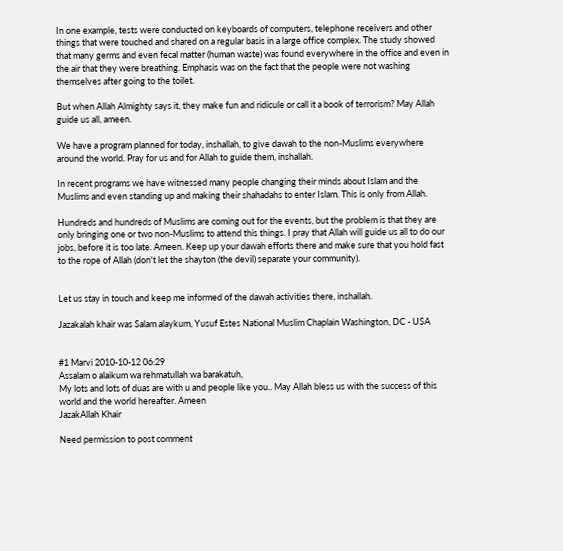In one example, tests were conducted on keyboards of computers, telephone receivers and other things that were touched and shared on a regular basis in a large office complex. The study showed that many germs and even fecal matter (human waste) was found everywhere in the office and even in the air that they were breathing. Emphasis was on the fact that the people were not washing themselves after going to the toilet.

But when Allah Almighty says it, they make fun and ridicule or call it a book of terrorism? May Allah guide us all, ameen.

We have a program planned for today, inshallah, to give dawah to the non-Muslims everywhere around the world. Pray for us and for Allah to guide them, inshallah.

In recent programs we have witnessed many people changing their minds about Islam and the Muslims and even standing up and making their shahadahs to enter Islam. This is only from Allah.

Hundreds and hundreds of Muslims are coming out for the events, but the problem is that they are only bringing one or two non-Muslims to attend this things. I pray that Allah will guide us all to do our jobs, before it is too late. Ameen. Keep up your dawah efforts there and make sure that you hold fast to the rope of Allah (don't let the shayton (the devil) separate your community).


Let us stay in touch and keep me informed of the dawah activities there, inshallah.

Jazakalah khair was Salam alaykum, Yusuf Estes National Muslim Chaplain Washington, DC - USA


#1 Marvi 2010-10-12 06:29
Assalam o alaikum wa rehmatullah wa barakatuh,
My lots and lots of duas are with u and people like you.. May Allah bless us with the success of this world and the world hereafter. Ameen
JazakAllah Khair

Need permission to post comment